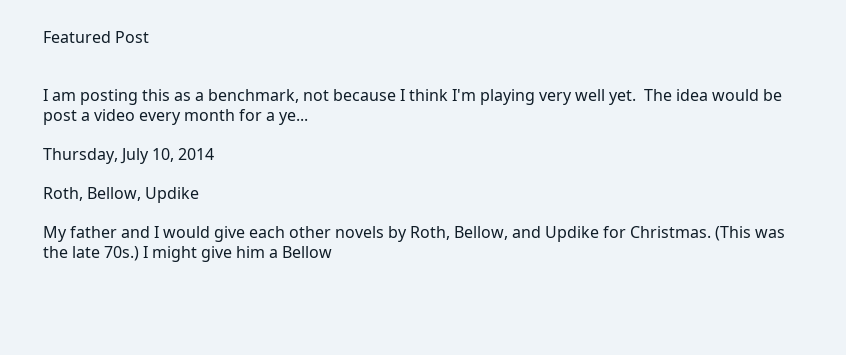Featured Post


I am posting this as a benchmark, not because I think I'm playing very well yet.  The idea would be post a video every month for a ye...

Thursday, July 10, 2014

Roth, Bellow, Updike

My father and I would give each other novels by Roth, Bellow, and Updike for Christmas. (This was the late 70s.) I might give him a Bellow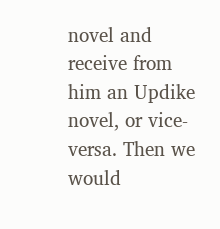novel and receive from him an Updike novel, or vice-versa. Then we would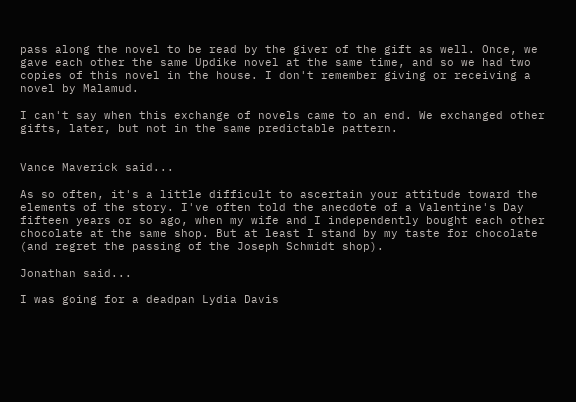pass along the novel to be read by the giver of the gift as well. Once, we gave each other the same Updike novel at the same time, and so we had two copies of this novel in the house. I don't remember giving or receiving a novel by Malamud.

I can't say when this exchange of novels came to an end. We exchanged other gifts, later, but not in the same predictable pattern.


Vance Maverick said...

As so often, it's a little difficult to ascertain your attitude toward the elements of the story. I've often told the anecdote of a Valentine's Day fifteen years or so ago, when my wife and I independently bought each other chocolate at the same shop. But at least I stand by my taste for chocolate (and regret the passing of the Joseph Schmidt shop).

Jonathan said...

I was going for a deadpan Lydia Davis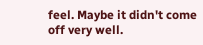feel. Maybe it didn't come off very well.